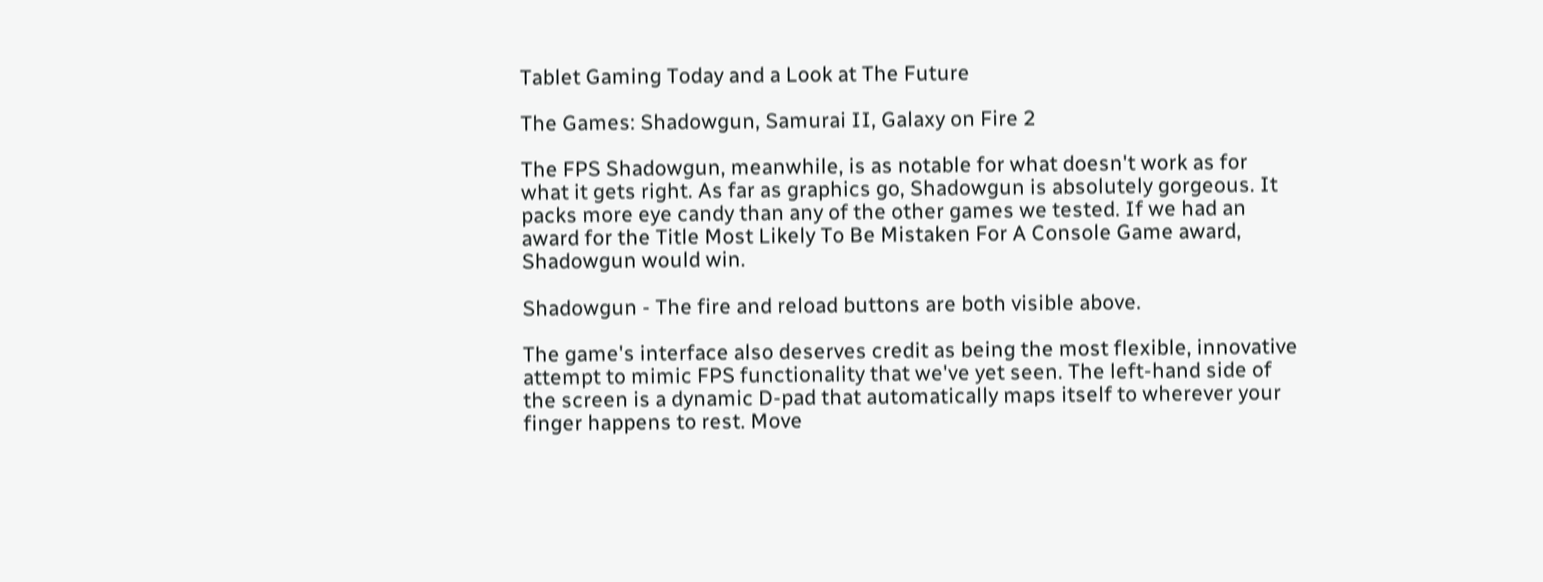Tablet Gaming Today and a Look at The Future

The Games: Shadowgun, Samurai II, Galaxy on Fire 2

The FPS Shadowgun, meanwhile, is as notable for what doesn't work as for what it gets right. As far as graphics go, Shadowgun is absolutely gorgeous. It packs more eye candy than any of the other games we tested. If we had an award for the Title Most Likely To Be Mistaken For A Console Game award, Shadowgun would win.

Shadowgun - The fire and reload buttons are both visible above.

The game's interface also deserves credit as being the most flexible, innovative attempt to mimic FPS functionality that we've yet seen. The left-hand side of the screen is a dynamic D-pad that automatically maps itself to wherever your finger happens to rest. Move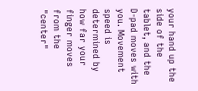your hand up the side of the tablet, and the D-pad moves with you. Movement speed is determined by how far your finger moves from the "center"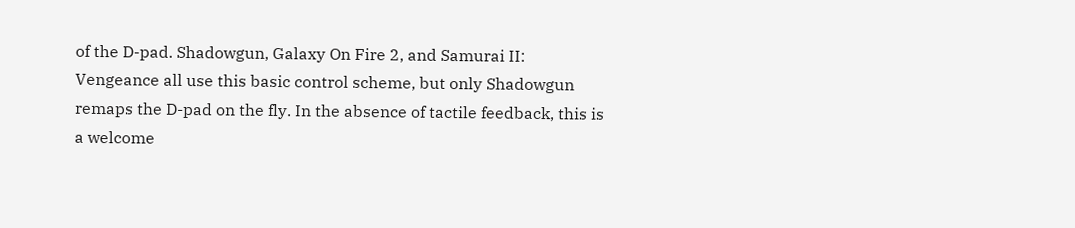of the D-pad. Shadowgun, Galaxy On Fire 2, and Samurai II: Vengeance all use this basic control scheme, but only Shadowgun remaps the D-pad on the fly. In the absence of tactile feedback, this is a welcome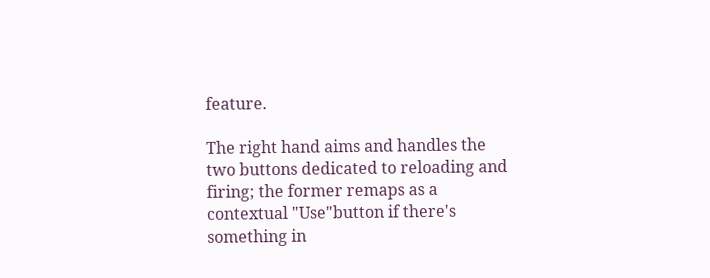feature.

The right hand aims and handles the two buttons dedicated to reloading and firing; the former remaps as a contextual "Use"button if there's something in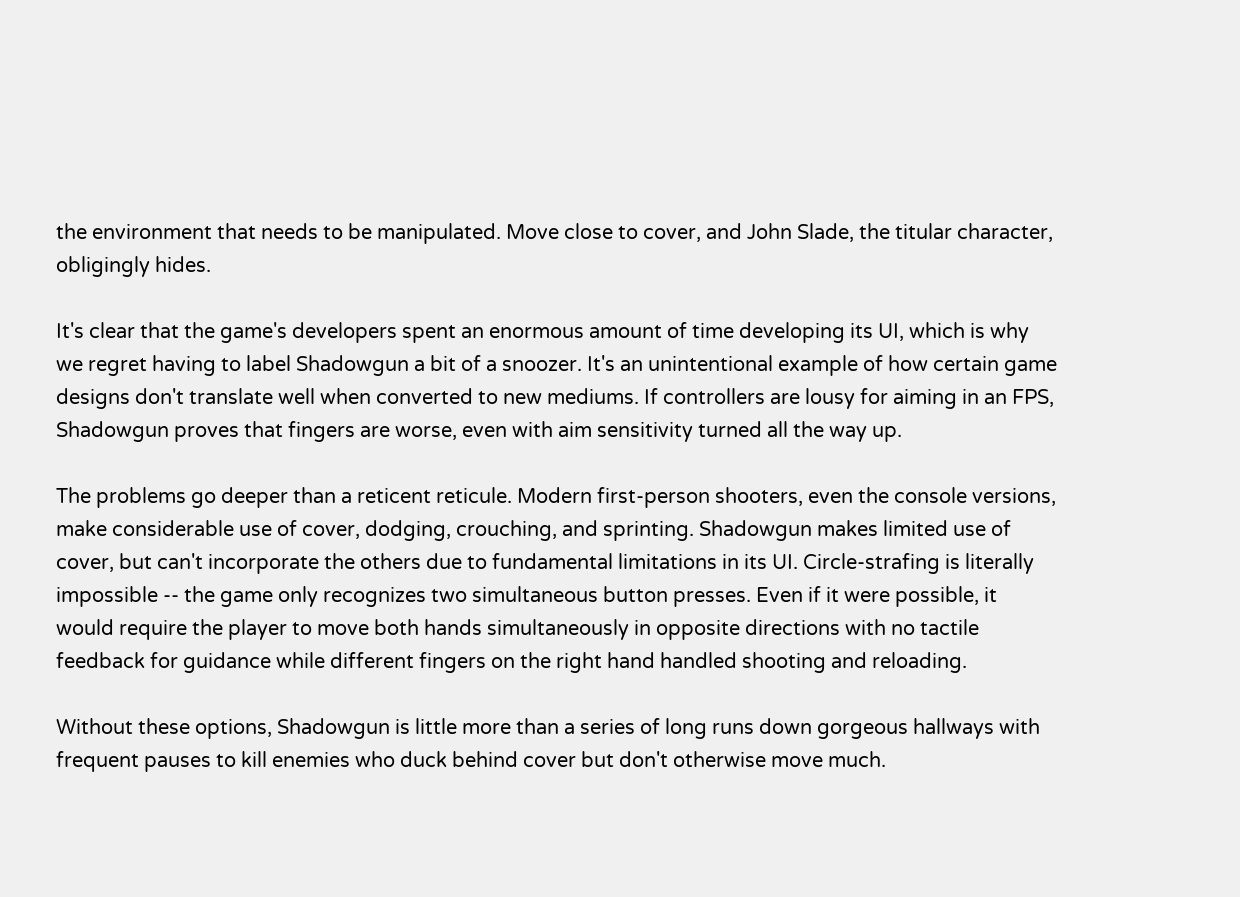the environment that needs to be manipulated. Move close to cover, and John Slade, the titular character, obligingly hides.

It's clear that the game's developers spent an enormous amount of time developing its UI, which is why we regret having to label Shadowgun a bit of a snoozer. It's an unintentional example of how certain game designs don't translate well when converted to new mediums. If controllers are lousy for aiming in an FPS, Shadowgun proves that fingers are worse, even with aim sensitivity turned all the way up.

The problems go deeper than a reticent reticule. Modern first-person shooters, even the console versions, make considerable use of cover, dodging, crouching, and sprinting. Shadowgun makes limited use of cover, but can't incorporate the others due to fundamental limitations in its UI. Circle-strafing is literally impossible -- the game only recognizes two simultaneous button presses. Even if it were possible, it would require the player to move both hands simultaneously in opposite directions with no tactile feedback for guidance while different fingers on the right hand handled shooting and reloading.

Without these options, Shadowgun is little more than a series of long runs down gorgeous hallways with frequent pauses to kill enemies who duck behind cover but don't otherwise move much.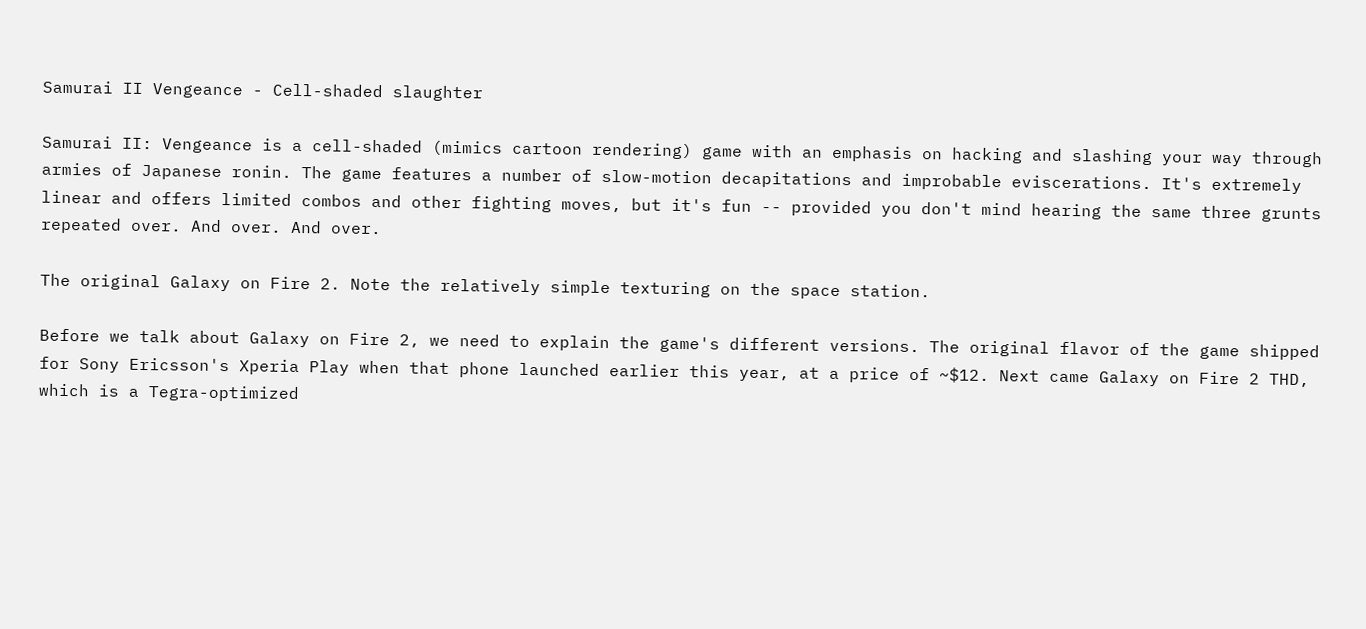Samurai II Vengeance - Cell-shaded slaughter

Samurai II: Vengeance is a cell-shaded (mimics cartoon rendering) game with an emphasis on hacking and slashing your way through armies of Japanese ronin. The game features a number of slow-motion decapitations and improbable eviscerations. It's extremely linear and offers limited combos and other fighting moves, but it's fun -- provided you don't mind hearing the same three grunts repeated over. And over. And over.

The original Galaxy on Fire 2. Note the relatively simple texturing on the space station.

Before we talk about Galaxy on Fire 2, we need to explain the game's different versions. The original flavor of the game shipped for Sony Ericsson's Xperia Play when that phone launched earlier this year, at a price of ~$12. Next came Galaxy on Fire 2 THD, which is a Tegra-optimized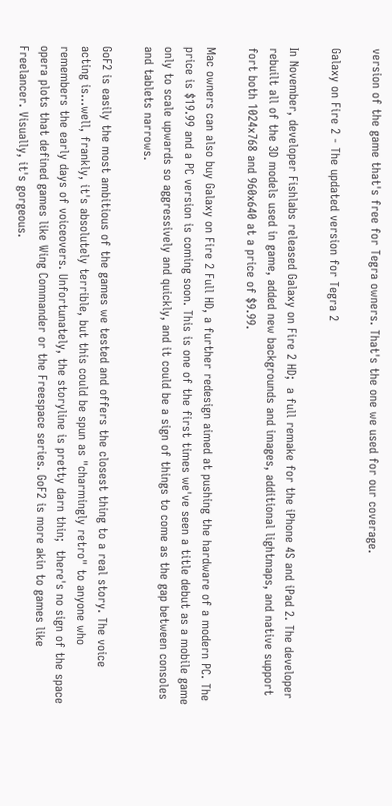version of the game that's free for Tegra owners. That's the one we used for our coverage.

Galaxy on Fire 2 - The updated version for Tegra 2

In November, developer Fishlabs released Galaxy on Fire 2 HD;  a full remake for the iPhone 4S and iPad 2. The developer rebuilt all of the 3D models used in game, added new backgrounds and images, additional lightmaps, and native support fort both 1024x768 and 960x640 at a price of $9.99.

Mac owners can also buy Galaxy on Fire 2 Full HD, a further redesign aimed at pushing the hardware of a modern PC. The price is $19.99 and a PC version is coming soon. This is one of the first times we've seen a title debut as a mobile game only to scale upwards so aggressively and quickly, and it could be a sign of things to come as the gap between consoles and tablets narrows.

GoF2 is easily the most ambitious of the games we tested and offers the closest thing to a real story. The voice acting is...well, frankly, it's absolutely terrible, but this could be spun as "charmingly retro" to anyone who remembers the early days of voiceovers. Unfortunately, the storyline is pretty darn thin;  there's no sign of the space opera plots that defined games like Wing Commander or the Freespace series. GoF2 is more akin to games like Freelancer. Visually, it's gorgeous.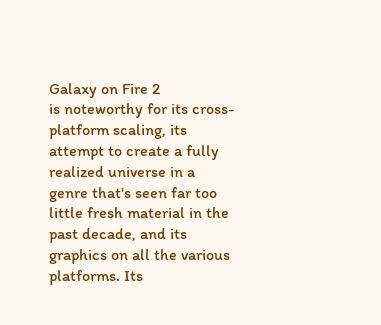Galaxy on Fire 2
is noteworthy for its cross-platform scaling, its attempt to create a fully realized universe in a genre that's seen far too little fresh material in the past decade, and its graphics on all the various platforms. Its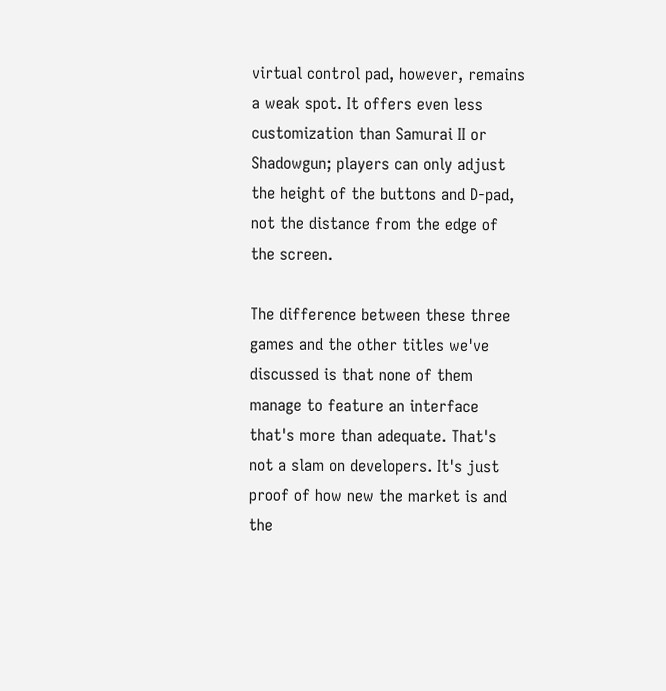virtual control pad, however, remains a weak spot. It offers even less customization than Samurai II or Shadowgun; players can only adjust the height of the buttons and D-pad, not the distance from the edge of the screen.

The difference between these three games and the other titles we've discussed is that none of them manage to feature an interface that's more than adequate. That's not a slam on developers. It's just proof of how new the market is and the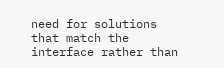need for solutions that match the interface rather than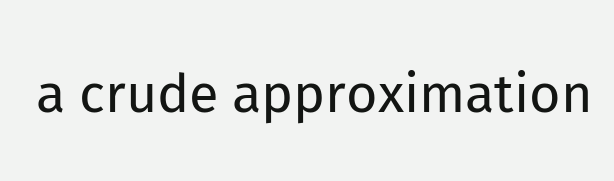a crude approximation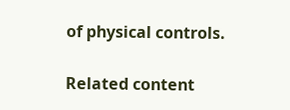of physical controls.

Related content